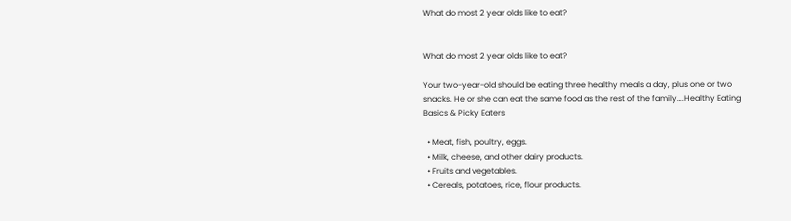What do most 2 year olds like to eat?


What do most 2 year olds like to eat?

Your two-year-old should be eating three healthy meals a day, plus one or two snacks. He or she can eat the same food as the rest of the family….Healthy Eating Basics & Picky Eaters

  • Meat, fish, poultry, eggs.
  • Milk, cheese, and other dairy products.
  • Fruits and vegetables.
  • Cereals, potatoes, rice, flour products.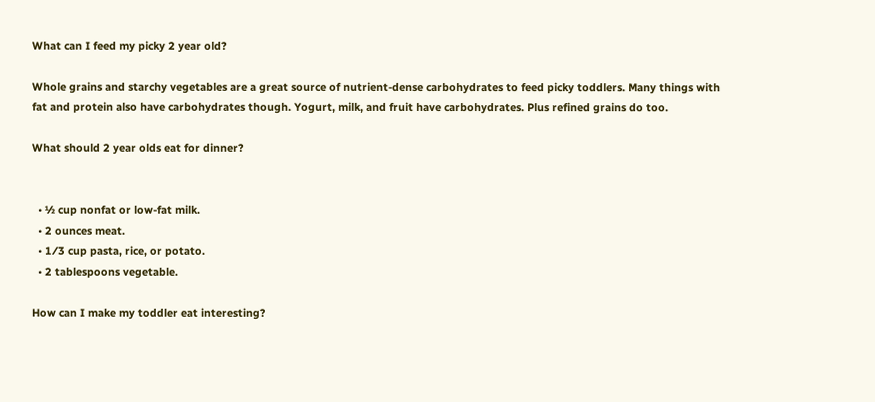What can I feed my picky 2 year old?

Whole grains and starchy vegetables are a great source of nutrient-dense carbohydrates to feed picky toddlers. Many things with fat and protein also have carbohydrates though. Yogurt, milk, and fruit have carbohydrates. Plus refined grains do too.

What should 2 year olds eat for dinner?


  • ½ cup nonfat or low-fat milk.
  • 2 ounces meat.
  • 1⁄3 cup pasta, rice, or potato.
  • 2 tablespoons vegetable.

How can I make my toddler eat interesting?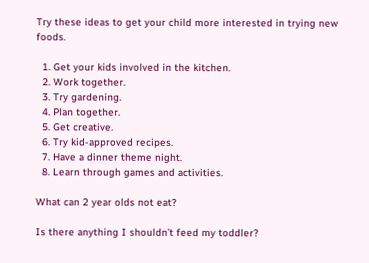Try these ideas to get your child more interested in trying new foods.

  1. Get your kids involved in the kitchen.
  2. Work together.
  3. Try gardening.
  4. Plan together.
  5. Get creative.
  6. Try kid-approved recipes.
  7. Have a dinner theme night.
  8. Learn through games and activities.

What can 2 year olds not eat?

Is there anything I shouldn’t feed my toddler?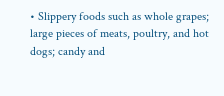• Slippery foods such as whole grapes; large pieces of meats, poultry, and hot dogs; candy and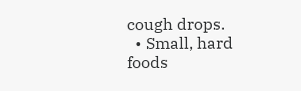cough drops.
  • Small, hard foods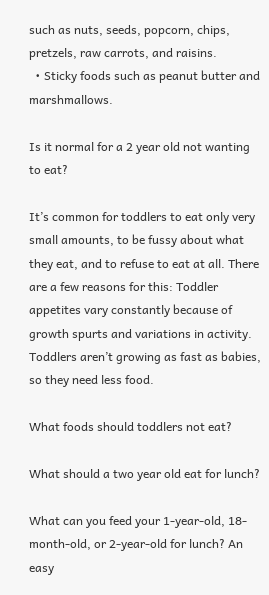such as nuts, seeds, popcorn, chips, pretzels, raw carrots, and raisins.
  • Sticky foods such as peanut butter and marshmallows.

Is it normal for a 2 year old not wanting to eat?

It’s common for toddlers to eat only very small amounts, to be fussy about what they eat, and to refuse to eat at all. There are a few reasons for this: Toddler appetites vary constantly because of growth spurts and variations in activity. Toddlers aren’t growing as fast as babies, so they need less food.

What foods should toddlers not eat?

What should a two year old eat for lunch?

What can you feed your 1-year-old, 18-month-old, or 2-year-old for lunch? An easy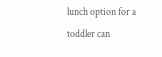lunch option for a toddler can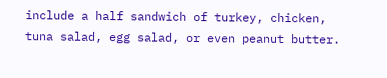include a half sandwich of turkey, chicken, tuna salad, egg salad, or even peanut butter.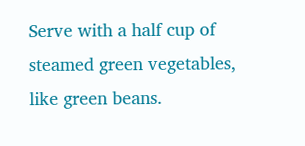Serve with a half cup of steamed green vegetables, like green beans.